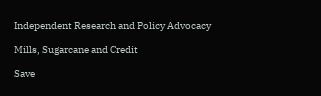Independent Research and Policy Advocacy

Mills, Sugarcane and Credit

Save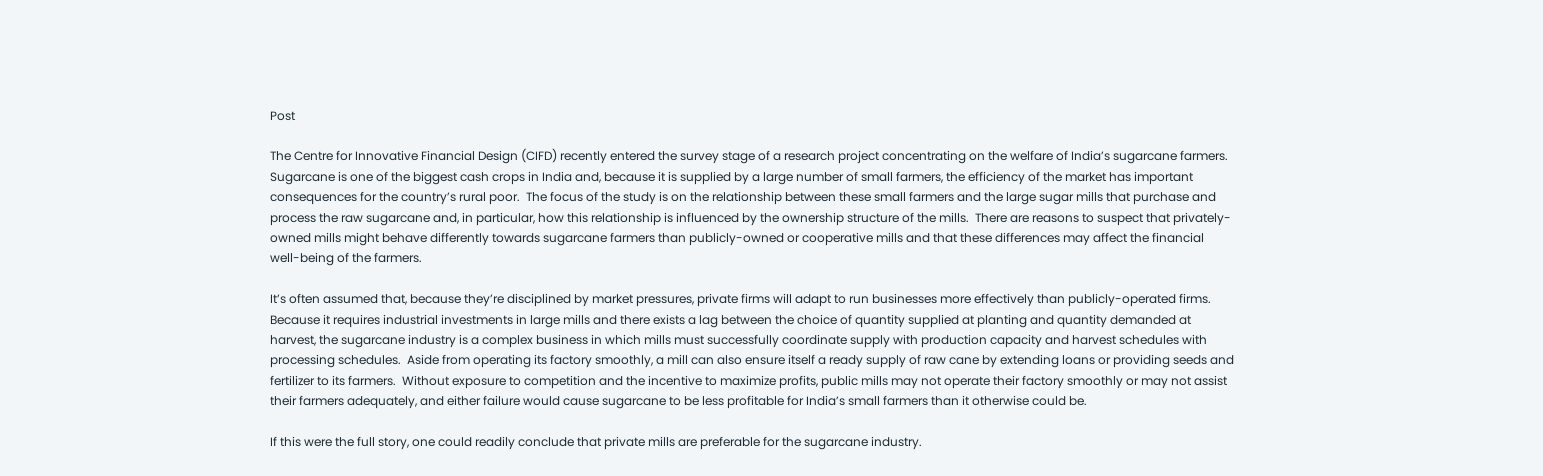Post

The Centre for Innovative Financial Design (CIFD) recently entered the survey stage of a research project concentrating on the welfare of India’s sugarcane farmers.  Sugarcane is one of the biggest cash crops in India and, because it is supplied by a large number of small farmers, the efficiency of the market has important consequences for the country’s rural poor.  The focus of the study is on the relationship between these small farmers and the large sugar mills that purchase and process the raw sugarcane and, in particular, how this relationship is influenced by the ownership structure of the mills.  There are reasons to suspect that privately-owned mills might behave differently towards sugarcane farmers than publicly-owned or cooperative mills and that these differences may affect the financial well-being of the farmers.

It’s often assumed that, because they’re disciplined by market pressures, private firms will adapt to run businesses more effectively than publicly-operated firms.  Because it requires industrial investments in large mills and there exists a lag between the choice of quantity supplied at planting and quantity demanded at harvest, the sugarcane industry is a complex business in which mills must successfully coordinate supply with production capacity and harvest schedules with processing schedules.  Aside from operating its factory smoothly, a mill can also ensure itself a ready supply of raw cane by extending loans or providing seeds and fertilizer to its farmers.  Without exposure to competition and the incentive to maximize profits, public mills may not operate their factory smoothly or may not assist their farmers adequately, and either failure would cause sugarcane to be less profitable for India’s small farmers than it otherwise could be.

If this were the full story, one could readily conclude that private mills are preferable for the sugarcane industry.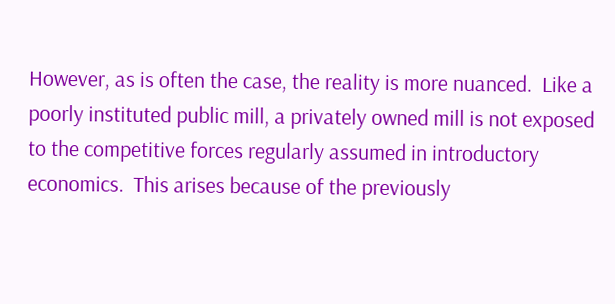However, as is often the case, the reality is more nuanced.  Like a poorly instituted public mill, a privately owned mill is not exposed to the competitive forces regularly assumed in introductory economics.  This arises because of the previously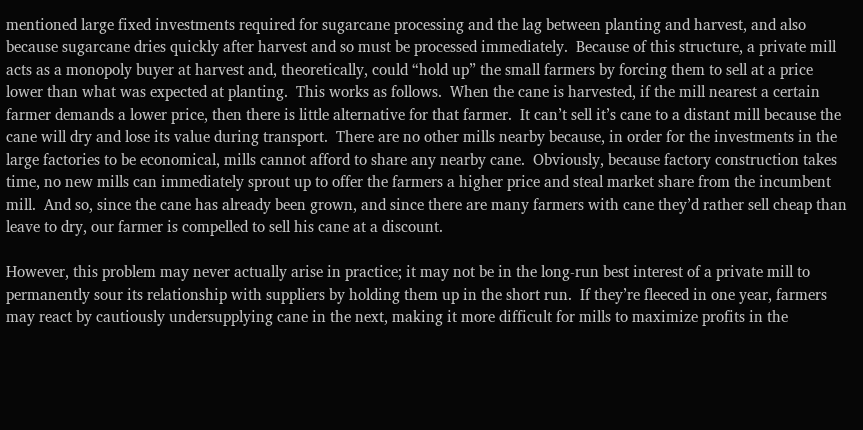mentioned large fixed investments required for sugarcane processing and the lag between planting and harvest, and also because sugarcane dries quickly after harvest and so must be processed immediately.  Because of this structure, a private mill acts as a monopoly buyer at harvest and, theoretically, could “hold up” the small farmers by forcing them to sell at a price lower than what was expected at planting.  This works as follows.  When the cane is harvested, if the mill nearest a certain farmer demands a lower price, then there is little alternative for that farmer.  It can’t sell it’s cane to a distant mill because the cane will dry and lose its value during transport.  There are no other mills nearby because, in order for the investments in the large factories to be economical, mills cannot afford to share any nearby cane.  Obviously, because factory construction takes time, no new mills can immediately sprout up to offer the farmers a higher price and steal market share from the incumbent mill.  And so, since the cane has already been grown, and since there are many farmers with cane they’d rather sell cheap than leave to dry, our farmer is compelled to sell his cane at a discount.

However, this problem may never actually arise in practice; it may not be in the long-run best interest of a private mill to permanently sour its relationship with suppliers by holding them up in the short run.  If they’re fleeced in one year, farmers may react by cautiously undersupplying cane in the next, making it more difficult for mills to maximize profits in the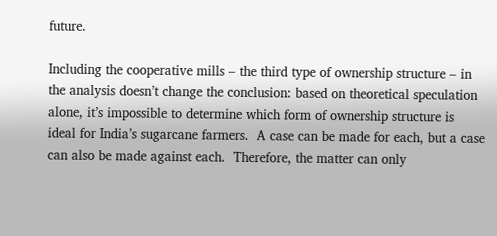future.

Including the cooperative mills – the third type of ownership structure – in the analysis doesn’t change the conclusion: based on theoretical speculation alone, it’s impossible to determine which form of ownership structure is ideal for India’s sugarcane farmers.  A case can be made for each, but a case can also be made against each.  Therefore, the matter can only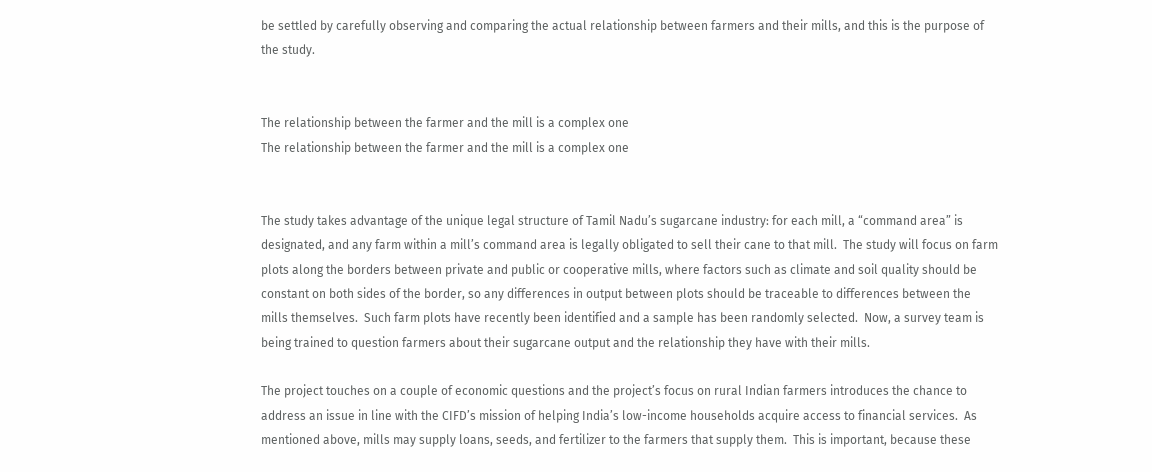be settled by carefully observing and comparing the actual relationship between farmers and their mills, and this is the purpose of the study.


The relationship between the farmer and the mill is a complex one
The relationship between the farmer and the mill is a complex one


The study takes advantage of the unique legal structure of Tamil Nadu’s sugarcane industry: for each mill, a “command area” is designated, and any farm within a mill’s command area is legally obligated to sell their cane to that mill.  The study will focus on farm plots along the borders between private and public or cooperative mills, where factors such as climate and soil quality should be constant on both sides of the border, so any differences in output between plots should be traceable to differences between the mills themselves.  Such farm plots have recently been identified and a sample has been randomly selected.  Now, a survey team is being trained to question farmers about their sugarcane output and the relationship they have with their mills.

The project touches on a couple of economic questions and the project’s focus on rural Indian farmers introduces the chance to address an issue in line with the CIFD’s mission of helping India’s low-income households acquire access to financial services.  As mentioned above, mills may supply loans, seeds, and fertilizer to the farmers that supply them.  This is important, because these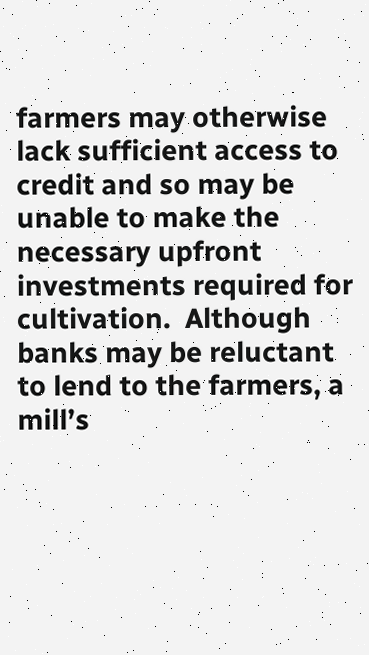farmers may otherwise lack sufficient access to credit and so may be unable to make the necessary upfront investments required for cultivation.  Although banks may be reluctant to lend to the farmers, a mill’s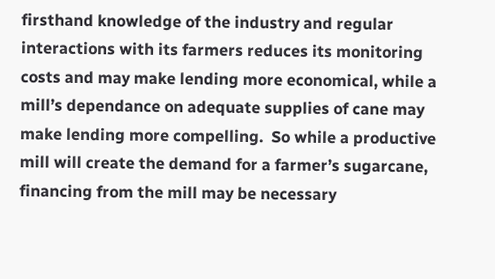firsthand knowledge of the industry and regular interactions with its farmers reduces its monitoring costs and may make lending more economical, while a mill’s dependance on adequate supplies of cane may make lending more compelling.  So while a productive mill will create the demand for a farmer’s sugarcane, financing from the mill may be necessary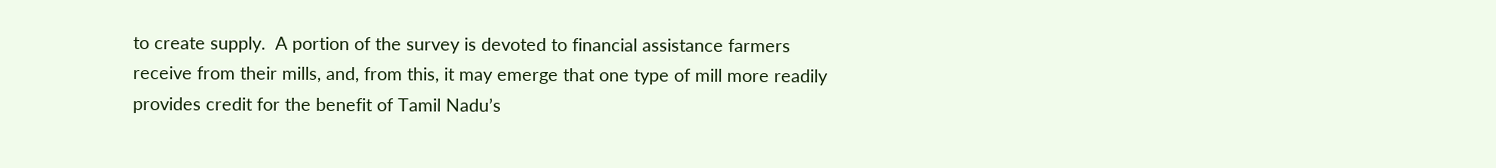to create supply.  A portion of the survey is devoted to financial assistance farmers receive from their mills, and, from this, it may emerge that one type of mill more readily provides credit for the benefit of Tamil Nadu’s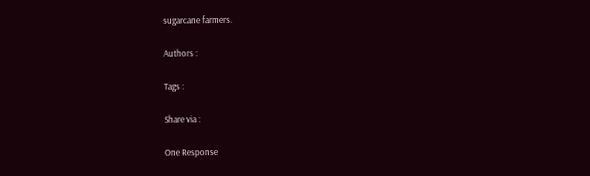sugarcane farmers.

Authors :

Tags :

Share via :

One Response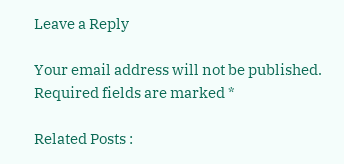Leave a Reply

Your email address will not be published. Required fields are marked *

Related Posts :